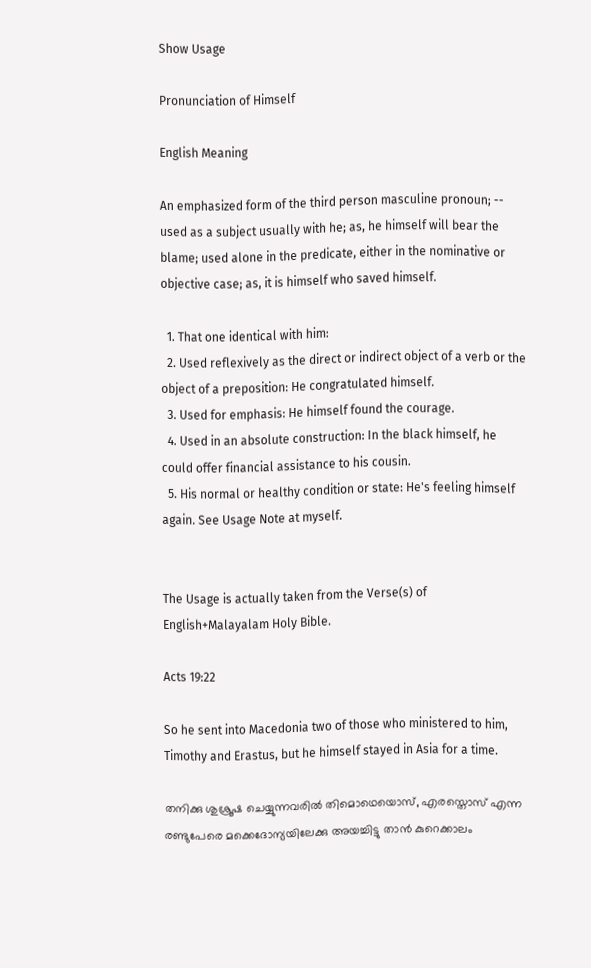Show Usage

Pronunciation of Himself

English Meaning

An emphasized form of the third person masculine pronoun; -- used as a subject usually with he; as, he himself will bear the blame; used alone in the predicate, either in the nominative or objective case; as, it is himself who saved himself.

  1. That one identical with him:
  2. Used reflexively as the direct or indirect object of a verb or the object of a preposition: He congratulated himself.
  3. Used for emphasis: He himself found the courage.
  4. Used in an absolute construction: In the black himself, he could offer financial assistance to his cousin.
  5. His normal or healthy condition or state: He's feeling himself again. See Usage Note at myself.


The Usage is actually taken from the Verse(s) of English+Malayalam Holy Bible.

Acts 19:22

So he sent into Macedonia two of those who ministered to him, Timothy and Erastus, but he himself stayed in Asia for a time.

തനിക്കു ശുശ്രൂഷ ചെയ്യുന്നവരിൽ തിമൊഥെയൊസ്, എരസ്തൊസ് എന്ന രണ്ടുപേരെ മക്കെദോന്യയിലേക്കു അയച്ചിട്ടു താൻ കുറെക്കാലം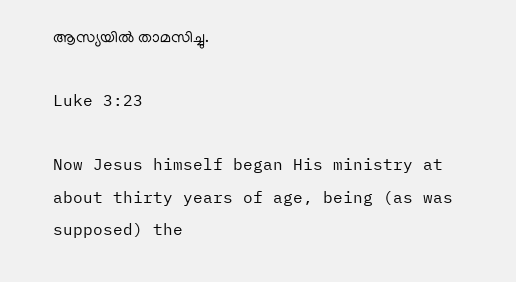ആസ്യയിൽ താമസിച്ചു.

Luke 3:23

Now Jesus himself began His ministry at about thirty years of age, being (as was supposed) the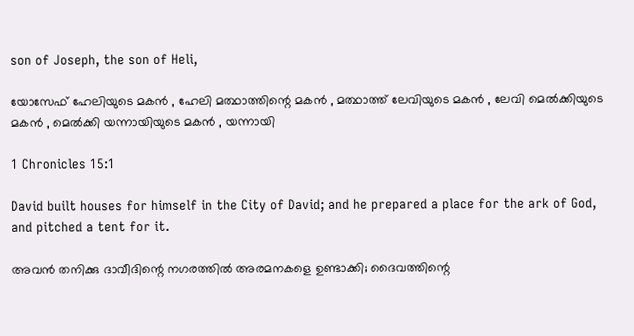son of Joseph, the son of Heli,

യോസേഫ് ഹേലിയുടെ മകൻ , ഹേലി മത്ഥാത്തിന്റെ മകൻ , മത്ഥാത്ത് ലേവിയുടെ മകൻ , ലേവി മെൽക്കിയുടെ മകൻ , മെൽക്കി യന്നായിയുടെ മകൻ , യന്നായി

1 Chronicles 15:1

David built houses for himself in the City of David; and he prepared a place for the ark of God, and pitched a tent for it.

അവൻ തനിക്കു ദാവീദിന്റെ നഗരത്തിൽ അരമനകളെ ഉണ്ടാക്കി; ദൈവത്തിന്റെ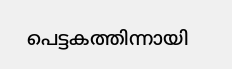പെട്ടകത്തിന്നായി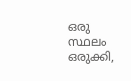ഒരു സ്ഥലം ഒരുക്കി,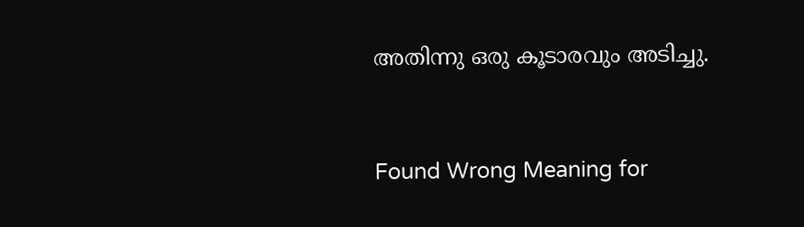അതിന്നു ഒരു കൂടാരവും അടിച്ചു.


Found Wrong Meaning for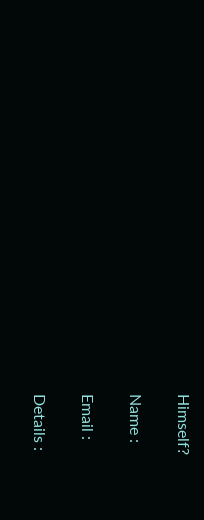Himself?

Name :

Email :

Details :